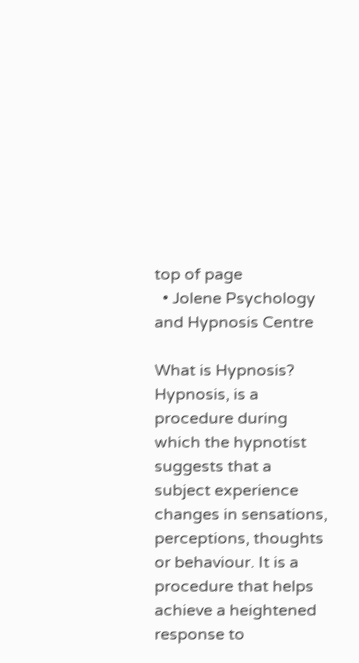top of page
  • Jolene Psychology and Hypnosis Centre

What is Hypnosis? Hypnosis, is a procedure during which the hypnotist suggests that a subject experience changes in sensations, perceptions, thoughts or behaviour. It is a procedure that helps achieve a heightened response to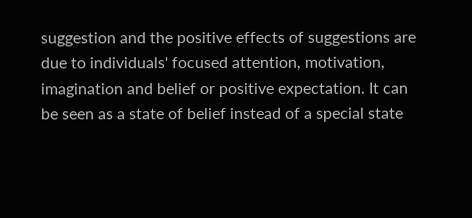suggestion and the positive effects of suggestions are due to individuals' focused attention, motivation, imagination and belief or positive expectation. It can be seen as a state of belief instead of a special state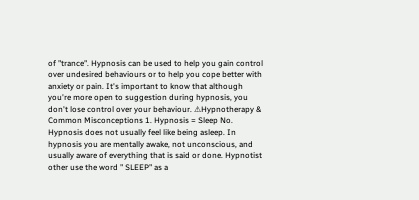of "trance". Hypnosis can be used to help you gain control over undesired behaviours or to help you cope better with anxiety or pain. It's important to know that although you're more open to suggestion during hypnosis, you don't lose control over your behaviour. ⚠Hypnotherapy & Common Misconceptions 1. Hypnosis = Sleep No. Hypnosis does not usually feel like being asleep. In hypnosis you are mentally awake, not unconscious, and usually aware of everything that is said or done. Hypnotist other use the word " SLEEP" as a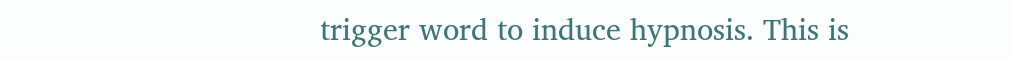trigger word to induce hypnosis. This is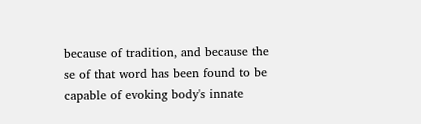because of tradition, and because the se of that word has been found to be capable of evoking body's innate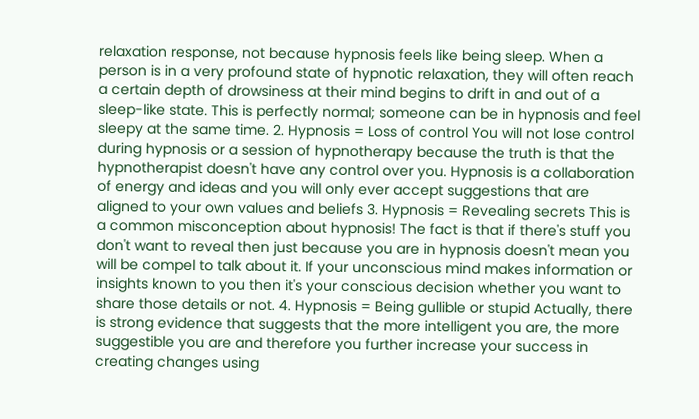relaxation response, not because hypnosis feels like being sleep. When a person is in a very profound state of hypnotic relaxation, they will often reach a certain depth of drowsiness at their mind begins to drift in and out of a sleep-like state. This is perfectly normal; someone can be in hypnosis and feel sleepy at the same time. 2. Hypnosis = Loss of control You will not lose control during hypnosis or a session of hypnotherapy because the truth is that the hypnotherapist doesn't have any control over you. Hypnosis is a collaboration of energy and ideas and you will only ever accept suggestions that are aligned to your own values and beliefs 3. Hypnosis = Revealing secrets This is a common misconception about hypnosis! The fact is that if there's stuff you don't want to reveal then just because you are in hypnosis doesn't mean you will be compel to talk about it. If your unconscious mind makes information or insights known to you then it's your conscious decision whether you want to share those details or not. 4. Hypnosis = Being gullible or stupid Actually, there is strong evidence that suggests that the more intelligent you are, the more suggestible you are and therefore you further increase your success in creating changes using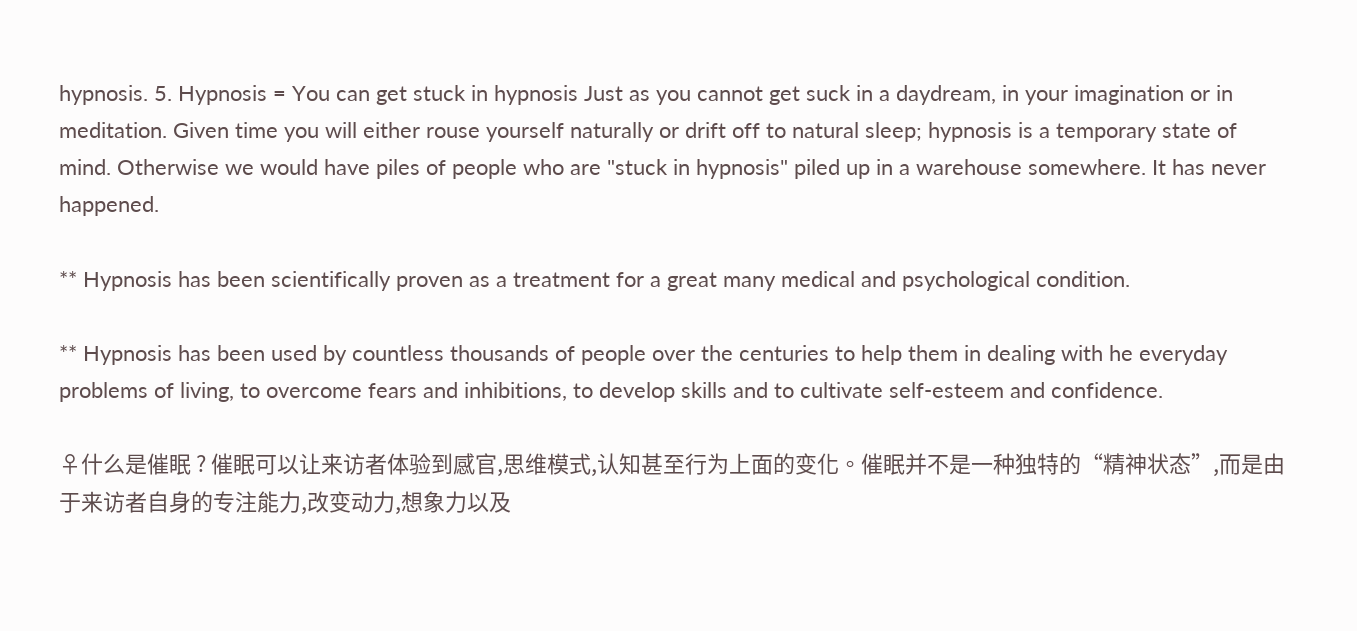hypnosis. 5. Hypnosis = You can get stuck in hypnosis Just as you cannot get suck in a daydream, in your imagination or in meditation. Given time you will either rouse yourself naturally or drift off to natural sleep; hypnosis is a temporary state of mind. Otherwise we would have piles of people who are "stuck in hypnosis" piled up in a warehouse somewhere. It has never happened.

** Hypnosis has been scientifically proven as a treatment for a great many medical and psychological condition.

** Hypnosis has been used by countless thousands of people over the centuries to help them in dealing with he everyday problems of living, to overcome fears and inhibitions, to develop skills and to cultivate self-esteem and confidence.

♀什么是催眠 ? 催眠可以让来访者体验到感官,思维模式,认知甚至行为上面的变化。催眠并不是一种独特的“精神状态”,而是由于来访者自身的专注能力,改变动力,想象力以及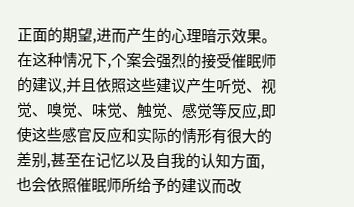正面的期望,进而产生的心理暗示效果。在这种情况下,个案会强烈的接受催眠师的建议,并且依照这些建议产生听觉、视觉、嗅觉、味觉、触觉、感觉等反应,即使这些感官反应和实际的情形有很大的差别,甚至在记忆以及自我的认知方面,也会依照催眠师所给予的建议而改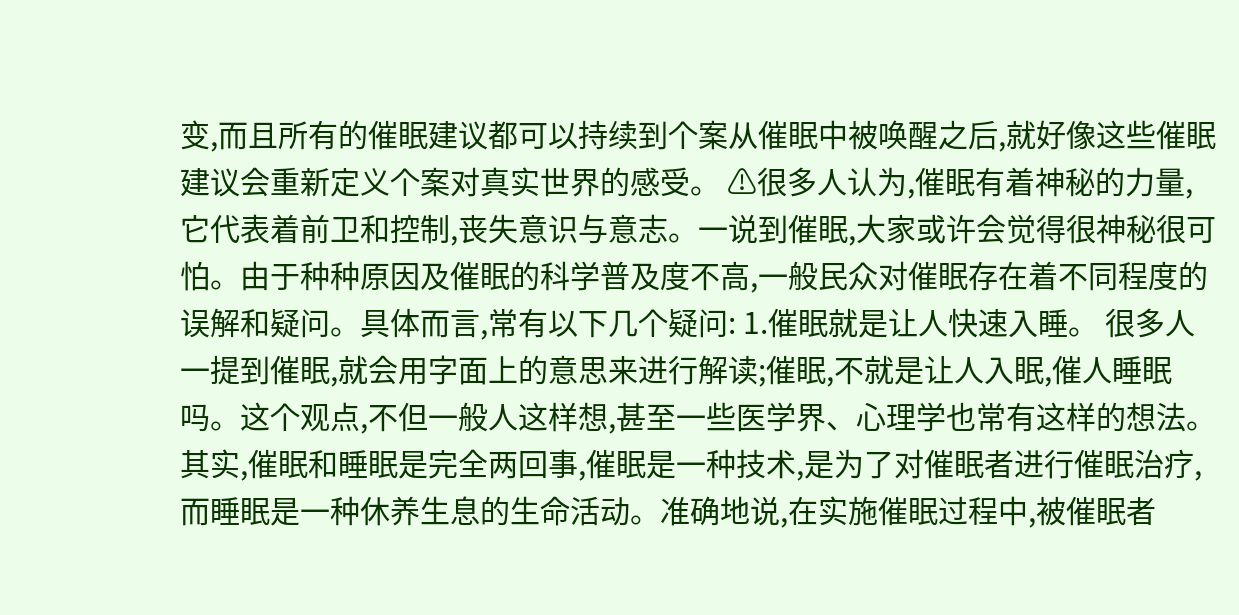变,而且所有的催眠建议都可以持续到个案从催眠中被唤醒之后,就好像这些催眠建议会重新定义个案对真实世界的感受。 ⚠很多人认为,催眠有着神秘的力量,它代表着前卫和控制,丧失意识与意志。一说到催眠,大家或许会觉得很神秘很可怕。由于种种原因及催眠的科学普及度不高,一般民众对催眠存在着不同程度的误解和疑问。具体而言,常有以下几个疑问: 1.催眠就是让人快速入睡。 很多人一提到催眠,就会用字面上的意思来进行解读;催眠,不就是让人入眠,催人睡眠吗。这个观点,不但一般人这样想,甚至一些医学界、心理学也常有这样的想法。其实,催眠和睡眠是完全两回事,催眠是一种技术,是为了对催眠者进行催眠治疗,而睡眠是一种休养生息的生命活动。准确地说,在实施催眠过程中,被催眠者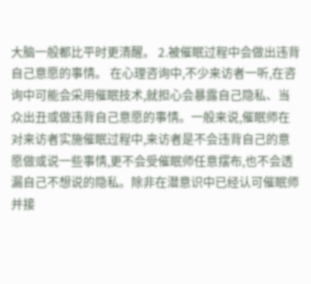大脑一般都比平时更清醒。 2.被催眠过程中会做出违背自己意愿的事情。 在心理咨询中,不少来访者一听,在咨询中可能会采用催眠技术,就担心会暴露自己隐私、当众出丑或做违背自己意愿的事情。一般来说,催眠师在对来访者实施催眠过程中,来访者是不会违背自己的意愿做或说一些事情,更不会受催眠师任意摆布,也不会透漏自己不想说的隐私。除非在潜意识中已经认可催眠师并接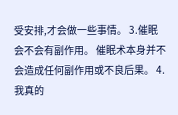受安排,才会做一些事情。 3.催眠会不会有副作用。 催眠术本身并不会造成任何副作用或不良后果。 4.我真的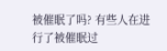被催眠了吗? 有些人在进行了被催眠过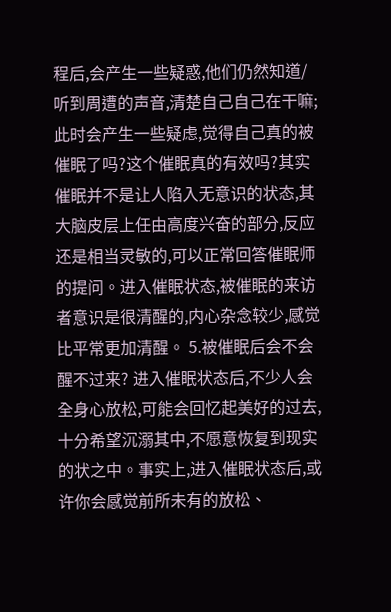程后,会产生一些疑惑,他们仍然知道/听到周遭的声音,清楚自己自己在干嘛;此时会产生一些疑虑,觉得自己真的被催眠了吗?这个催眠真的有效吗?其实催眠并不是让人陷入无意识的状态,其大脑皮层上任由高度兴奋的部分,反应还是相当灵敏的,可以正常回答催眠师的提问。进入催眠状态,被催眠的来访者意识是很清醒的,内心杂念较少,感觉比平常更加清醒。 5.被催眠后会不会醒不过来? 进入催眠状态后,不少人会全身心放松,可能会回忆起美好的过去,十分希望沉溺其中,不愿意恢复到现实的状之中。事实上,进入催眠状态后,或许你会感觉前所未有的放松、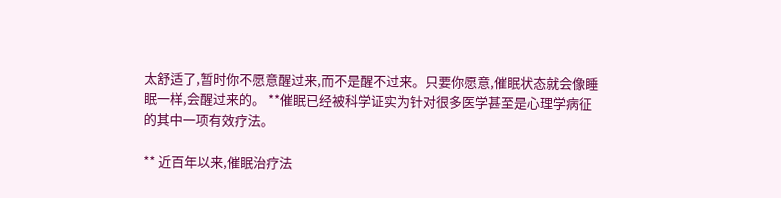太舒适了,暂时你不愿意醒过来,而不是醒不过来。只要你愿意,催眠状态就会像睡眠一样,会醒过来的。 **催眠已经被科学证实为针对很多医学甚至是心理学病征的其中一项有效疗法。

** 近百年以来,催眠治疗法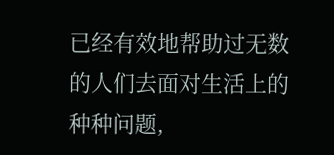已经有效地帮助过无数的人们去面对生活上的种种问题,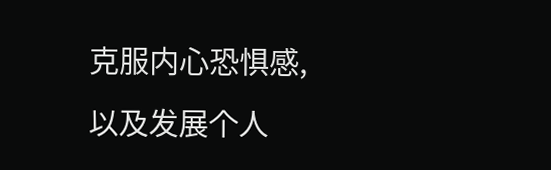克服内心恐惧感,以及发展个人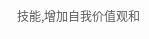技能,增加自我价值观和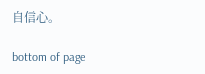自信心。

bottom of page